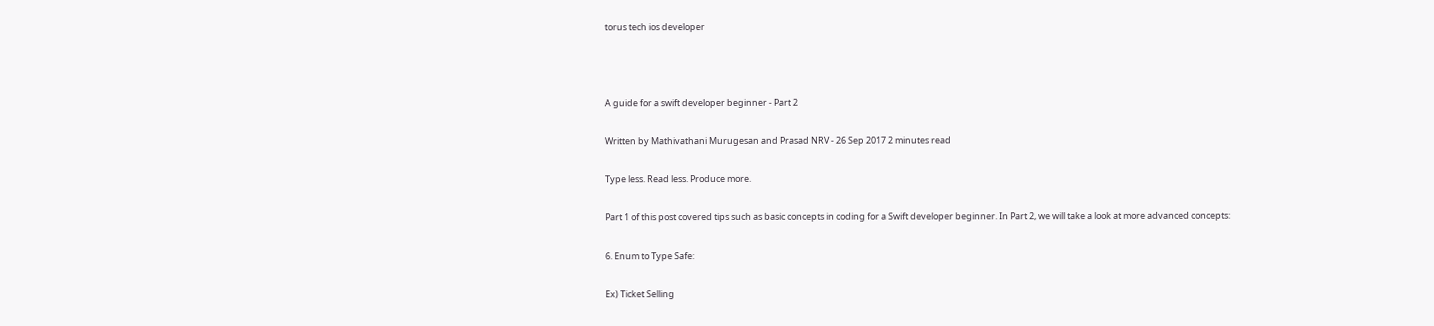torus tech ios developer



A guide for a swift developer beginner - Part 2

Written by Mathivathani Murugesan and Prasad NRV - 26 Sep 2017 2 minutes read

Type less. Read less. Produce more.

Part 1 of this post covered tips such as basic concepts in coding for a Swift developer beginner. In Part 2, we will take a look at more advanced concepts:

6. Enum to Type Safe:

Ex) Ticket Selling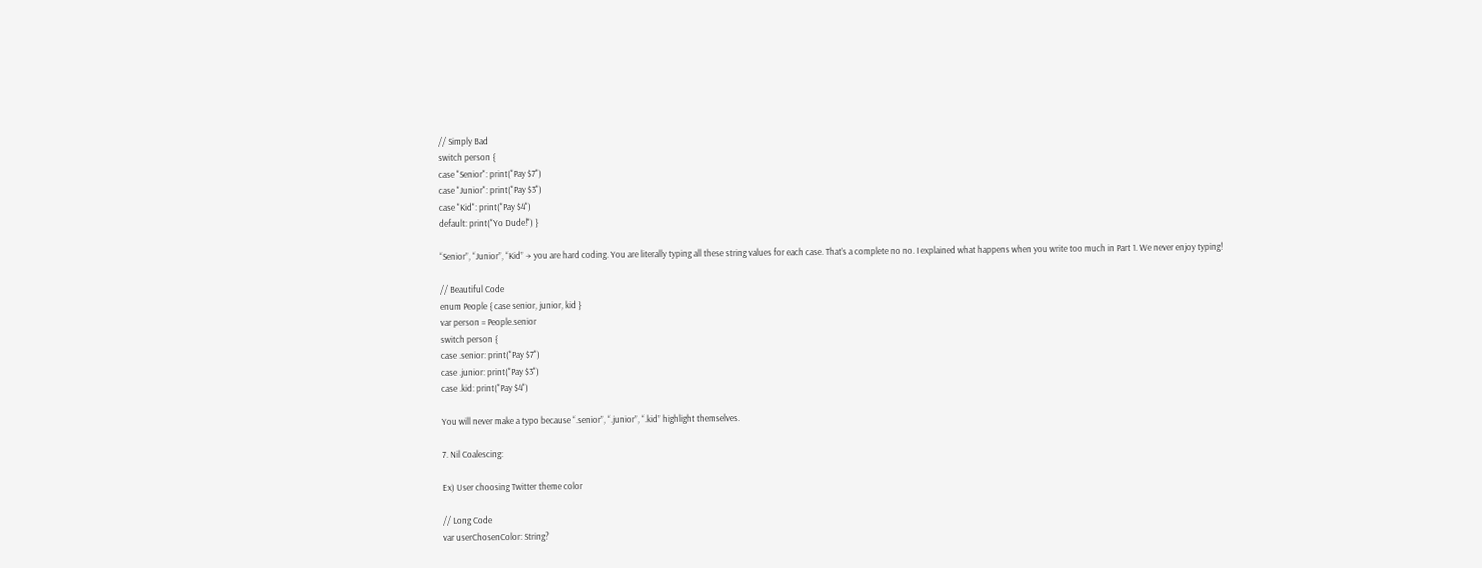// Simply Bad
switch person {
case "Senior": print("Pay $7")
case "Junior": print("Pay $3")
case "Kid": print("Pay $4")
default: print("Yo Dude!") }

“Senior”, “Junior”, “Kid” → you are hard coding. You are literally typing all these string values for each case. That’s a complete no no. I explained what happens when you write too much in Part 1. We never enjoy typing!

// Beautiful Code
enum People { case senior, junior, kid }
var person = People.senior
switch person {
case .senior: print("Pay $7")
case .junior: print("Pay $3")
case .kid: print("Pay $4")

You will never make a typo because “.senior”, “.junior”, “.kid” highlight themselves.

7. Nil Coalescing:

Ex) User choosing Twitter theme color

// Long Code
var userChosenColor: String?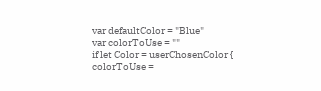var defaultColor = "Blue"
var colorToUse = ""
if let Color = userChosenColor { colorToUse =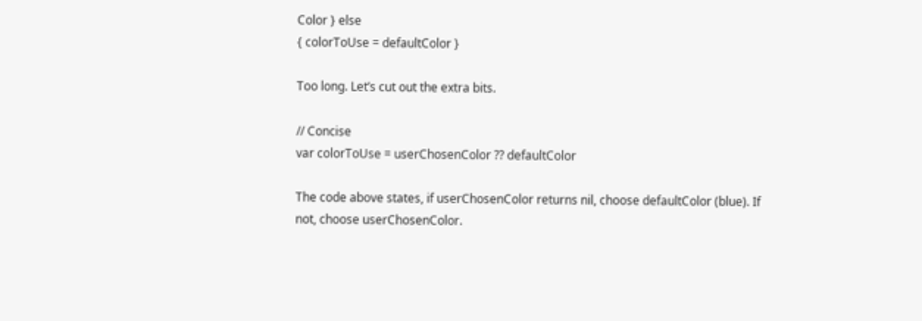Color } else
{ colorToUse = defaultColor }

Too long. Let’s cut out the extra bits.

// Concise
var colorToUse = userChosenColor ?? defaultColor

The code above states, if userChosenColor returns nil, choose defaultColor (blue). If not, choose userChosenColor.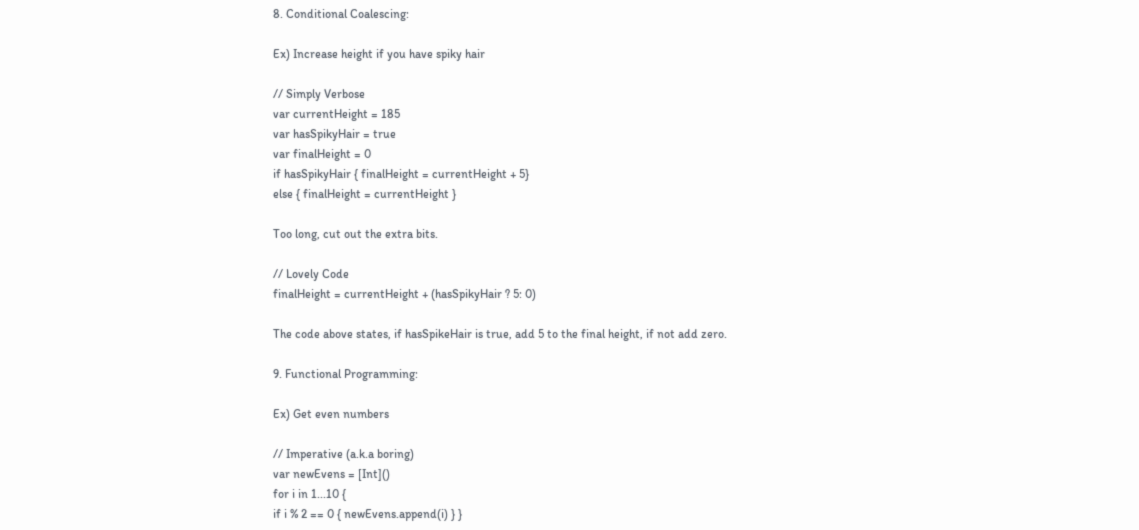8. Conditional Coalescing:

Ex) Increase height if you have spiky hair

// Simply Verbose
var currentHeight = 185
var hasSpikyHair = true
var finalHeight = 0
if hasSpikyHair { finalHeight = currentHeight + 5}
else { finalHeight = currentHeight }

Too long, cut out the extra bits.

// Lovely Code
finalHeight = currentHeight + (hasSpikyHair ? 5: 0)

The code above states, if hasSpikeHair is true, add 5 to the final height, if not add zero.

9. Functional Programming:

Ex) Get even numbers

// Imperative (a.k.a boring)
var newEvens = [Int]()
for i in 1...10 {
if i % 2 == 0 { newEvens.append(i) } }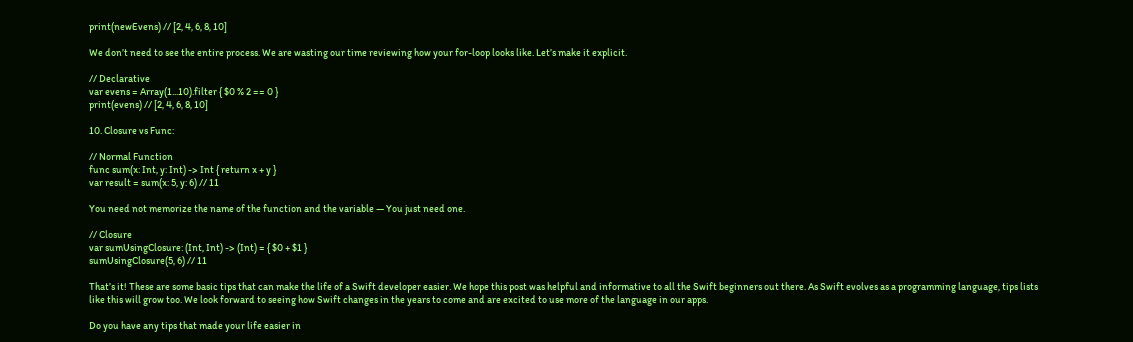print(newEvens) // [2, 4, 6, 8, 10]

We don’t need to see the entire process. We are wasting our time reviewing how your for-loop looks like. Let’s make it explicit.

// Declarative
var evens = Array(1...10).filter { $0 % 2 == 0 }
print(evens) // [2, 4, 6, 8, 10]

10. Closure vs Func:

// Normal Function
func sum(x: Int, y: Int) -> Int { return x + y }
var result = sum(x: 5, y: 6) // 11

You need not memorize the name of the function and the variable — You just need one.

// Closure
var sumUsingClosure: (Int, Int) -> (Int) = { $0 + $1 }
sumUsingClosure(5, 6) // 11

That’s it! These are some basic tips that can make the life of a Swift developer easier. We hope this post was helpful and informative to all the Swift beginners out there. As Swift evolves as a programming language, tips lists like this will grow too. We look forward to seeing how Swift changes in the years to come and are excited to use more of the language in our apps.

Do you have any tips that made your life easier in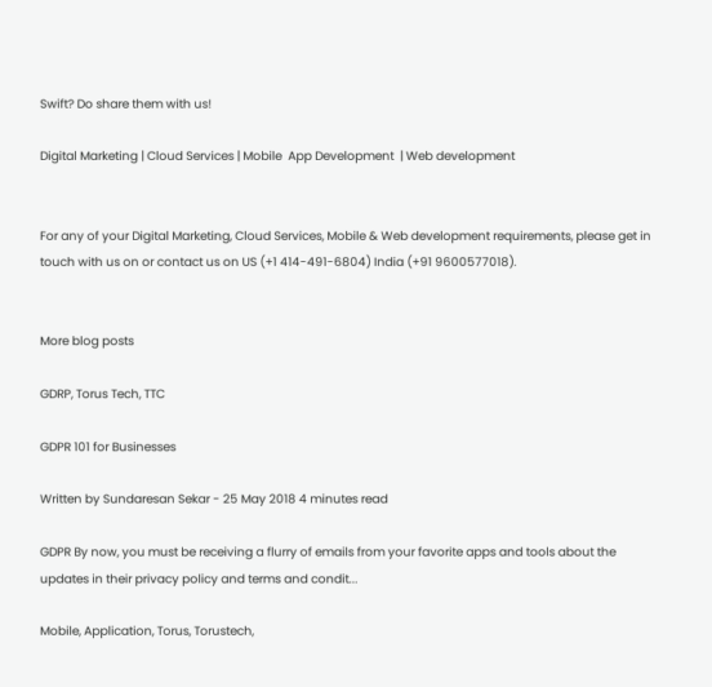Swift? Do share them with us!

Digital Marketing | Cloud Services | Mobile  App Development  | Web development


For any of your Digital Marketing, Cloud Services, Mobile & Web development requirements, please get in touch with us on or contact us on US (+1 414-491-6804) India (+91 9600577018).


More blog posts

GDRP, Torus Tech, TTC

GDPR 101 for Businesses

Written by Sundaresan Sekar - 25 May 2018 4 minutes read

GDPR By now, you must be receiving a flurry of emails from your favorite apps and tools about the updates in their privacy policy and terms and condit...

Mobile, Application, Torus, Torustech,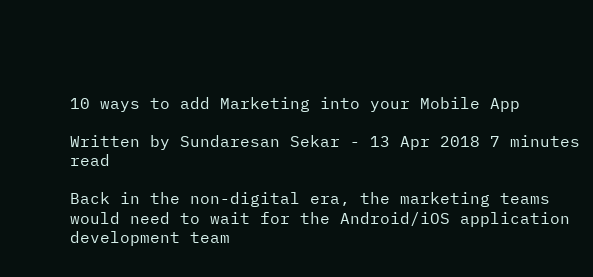10 ways to add Marketing into your Mobile App

Written by Sundaresan Sekar - 13 Apr 2018 7 minutes read

Back in the non-digital era, the marketing teams would need to wait for the Android/iOS application development team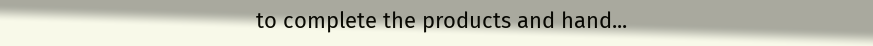to complete the products and hand...